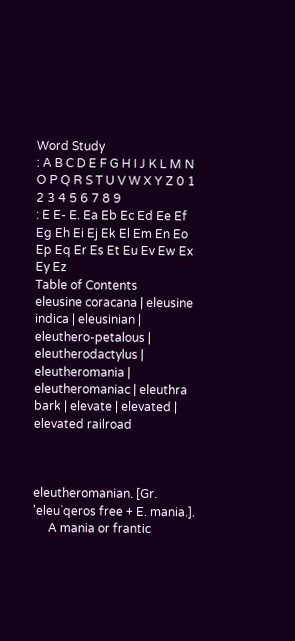Word Study
: A B C D E F G H I J K L M N O P Q R S T U V W X Y Z 0 1 2 3 4 5 6 7 8 9
: E E- E. Ea Eb Ec Ed Ee Ef Eg Eh Ei Ej Ek El Em En Eo Ep Eq Er Es Et Eu Ev Ew Ex Ey Ez
Table of Contents
eleusine coracana | eleusine indica | eleusinian | eleuthero-petalous | eleutherodactylus | eleutheromania | eleutheromaniac | eleuthra bark | elevate | elevated | elevated railroad



eleutheromanian. [Gr. 'eleu`qeros free + E. mania.].
     A mania or frantic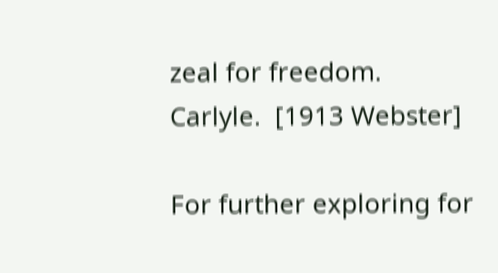zeal for freedom.  Carlyle.  [1913 Webster]

For further exploring for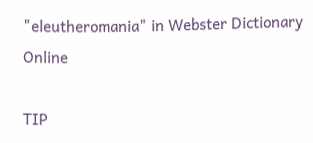"eleutheromania" in Webster Dictionary Online

TIP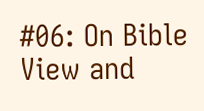#06: On Bible View and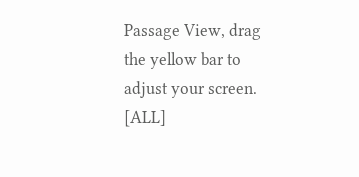Passage View, drag the yellow bar to adjust your screen. [ALL]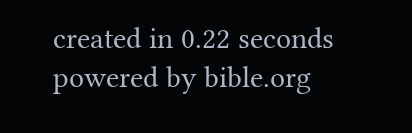created in 0.22 seconds
powered by bible.org